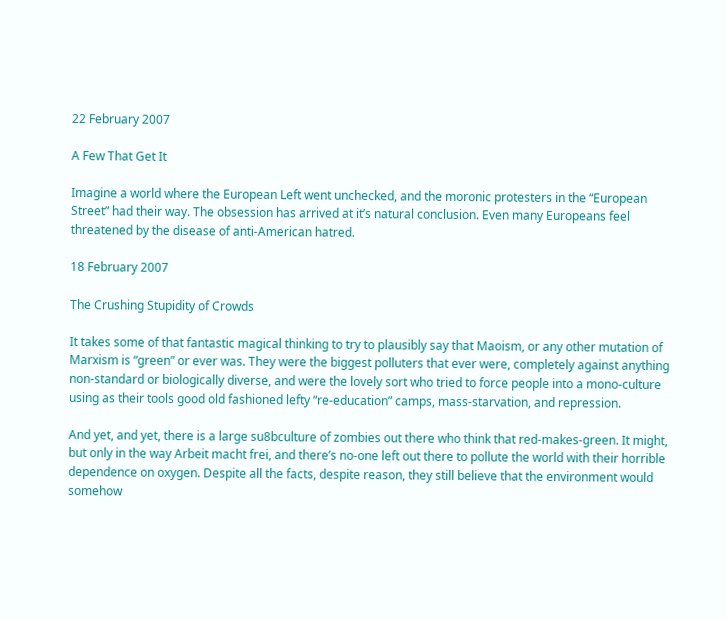22 February 2007

A Few That Get It

Imagine a world where the European Left went unchecked, and the moronic protesters in the “European Street” had their way. The obsession has arrived at it’s natural conclusion. Even many Europeans feel threatened by the disease of anti-American hatred.

18 February 2007

The Crushing Stupidity of Crowds

It takes some of that fantastic magical thinking to try to plausibly say that Maoism, or any other mutation of Marxism is “green” or ever was. They were the biggest polluters that ever were, completely against anything non-standard or biologically diverse, and were the lovely sort who tried to force people into a mono-culture using as their tools good old fashioned lefty “re-education” camps, mass-starvation, and repression.

And yet, and yet, there is a large su8bculture of zombies out there who think that red-makes-green. It might, but only in the way Arbeit macht frei, and there’s no-one left out there to pollute the world with their horrible dependence on oxygen. Despite all the facts, despite reason, they still believe that the environment would somehow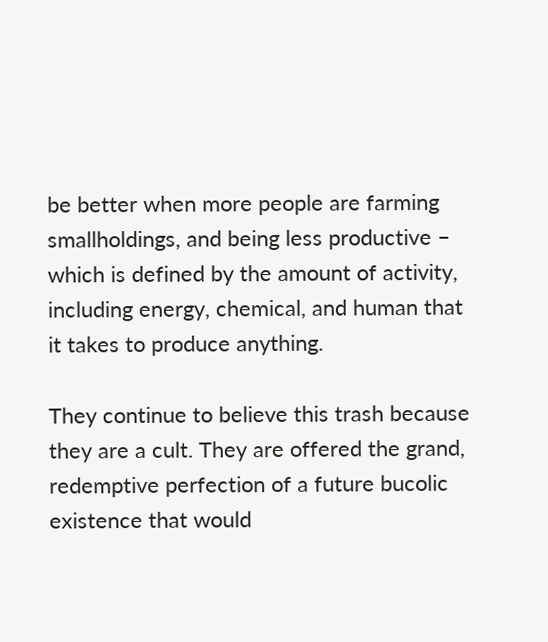be better when more people are farming smallholdings, and being less productive – which is defined by the amount of activity, including energy, chemical, and human that it takes to produce anything.

They continue to believe this trash because they are a cult. They are offered the grand, redemptive perfection of a future bucolic existence that would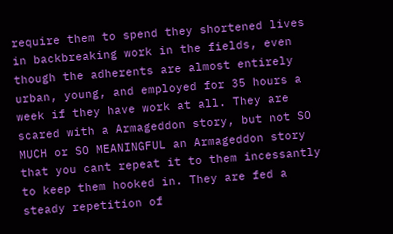require them to spend they shortened lives in backbreaking work in the fields, even though the adherents are almost entirely urban, young, and employed for 35 hours a week if they have work at all. They are scared with a Armageddon story, but not SO MUCH or SO MEANINGFUL an Armageddon story that you cant repeat it to them incessantly to keep them hooked in. They are fed a steady repetition of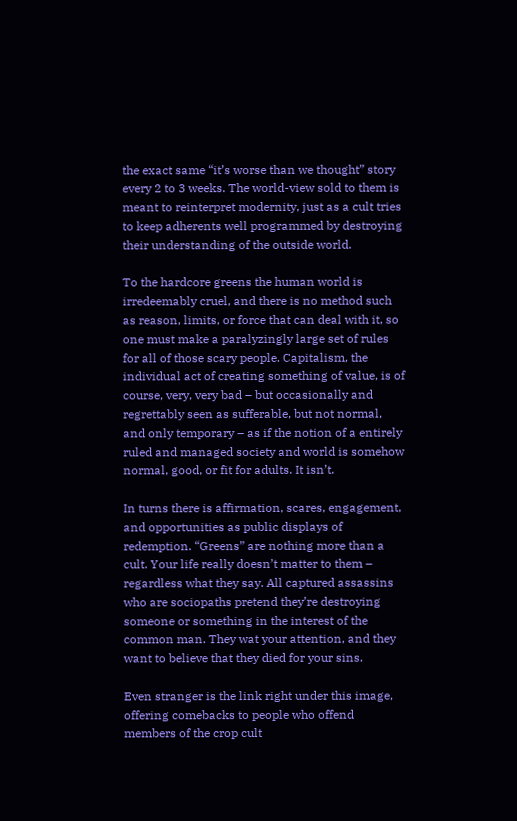the exact same “it’s worse than we thought” story every 2 to 3 weeks. The world-view sold to them is meant to reinterpret modernity, just as a cult tries to keep adherents well programmed by destroying their understanding of the outside world.

To the hardcore greens the human world is irredeemably cruel, and there is no method such as reason, limits, or force that can deal with it, so one must make a paralyzingly large set of rules for all of those scary people. Capitalism, the individual act of creating something of value, is of course, very, very bad – but occasionally and regrettably seen as sufferable, but not normal, and only temporary – as if the notion of a entirely ruled and managed society and world is somehow normal, good, or fit for adults. It isn’t.

In turns there is affirmation, scares, engagement, and opportunities as public displays of redemption. “Greens” are nothing more than a cult. Your life really doesn’t matter to them – regardless what they say. All captured assassins who are sociopaths pretend they’re destroying someone or something in the interest of the common man. They wat your attention, and they want to believe that they died for your sins.

Even stranger is the link right under this image, offering comebacks to people who offend members of the crop cult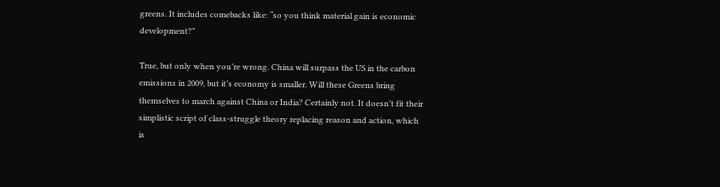greens. It includes comebacks like: “so you think material gain is economic development?”

True, but only when you’re wrong. China will surpass the US in the carbon emissions in 2009, but it’s economy is smaller. Will these Greens bring themselves to march against China or India? Certainly not. It doesn’t fit their simplistic script of class-struggle theory replacing reason and action, which is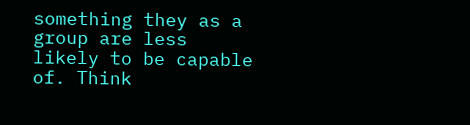something they as a group are less likely to be capable of. Think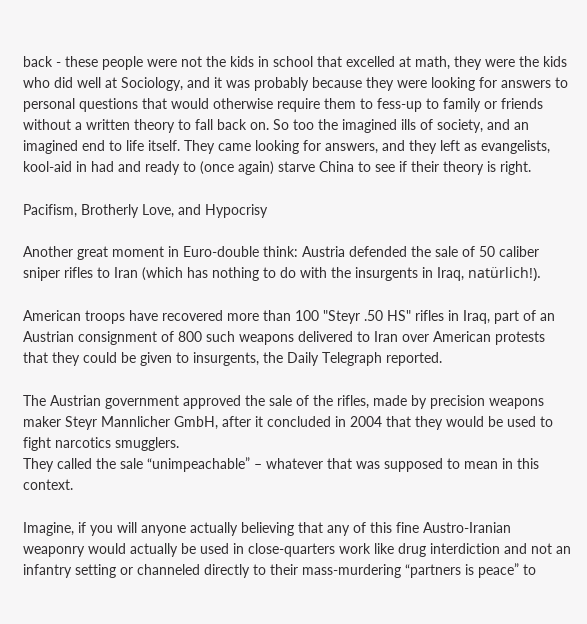back - these people were not the kids in school that excelled at math, they were the kids who did well at Sociology, and it was probably because they were looking for answers to personal questions that would otherwise require them to fess-up to family or friends without a written theory to fall back on. So too the imagined ills of society, and an imagined end to life itself. They came looking for answers, and they left as evangelists, kool-aid in had and ready to (once again) starve China to see if their theory is right.

Pacifism, Brotherly Love, and Hypocrisy

Another great moment in Euro-double think: Austria defended the sale of 50 caliber sniper rifles to Iran (which has nothing to do with the insurgents in Iraq, natürlich!).

American troops have recovered more than 100 "Steyr .50 HS" rifles in Iraq, part of an Austrian consignment of 800 such weapons delivered to Iran over American protests that they could be given to insurgents, the Daily Telegraph reported.

The Austrian government approved the sale of the rifles, made by precision weapons maker Steyr Mannlicher GmbH, after it concluded in 2004 that they would be used to fight narcotics smugglers.
They called the sale “unimpeachable” – whatever that was supposed to mean in this context.

Imagine, if you will anyone actually believing that any of this fine Austro-Iranian weaponry would actually be used in close-quarters work like drug interdiction and not an infantry setting or channeled directly to their mass-murdering “partners is peace” to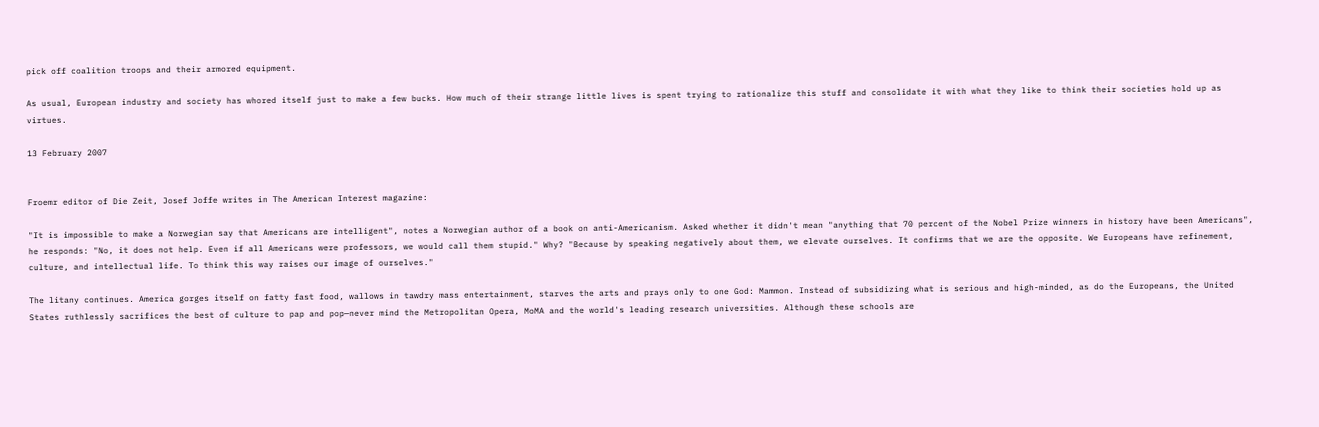pick off coalition troops and their armored equipment.

As usual, European industry and society has whored itself just to make a few bucks. How much of their strange little lives is spent trying to rationalize this stuff and consolidate it with what they like to think their societies hold up as virtues.

13 February 2007


Froemr editor of Die Zeit, Josef Joffe writes in The American Interest magazine:

"It is impossible to make a Norwegian say that Americans are intelligent", notes a Norwegian author of a book on anti-Americanism. Asked whether it didn't mean "anything that 70 percent of the Nobel Prize winners in history have been Americans", he responds: "No, it does not help. Even if all Americans were professors, we would call them stupid." Why? "Because by speaking negatively about them, we elevate ourselves. It confirms that we are the opposite. We Europeans have refinement, culture, and intellectual life. To think this way raises our image of ourselves."

The litany continues. America gorges itself on fatty fast food, wallows in tawdry mass entertainment, starves the arts and prays only to one God: Mammon. Instead of subsidizing what is serious and high-minded, as do the Europeans, the United States ruthlessly sacrifices the best of culture to pap and pop—never mind the Metropolitan Opera, MoMA and the world's leading research universities. Although these schools are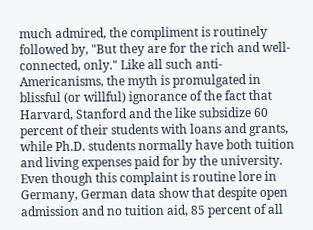much admired, the compliment is routinely followed by, "But they are for the rich and well-connected, only." Like all such anti-Americanisms, the myth is promulgated in blissful (or willful) ignorance of the fact that Harvard, Stanford and the like subsidize 60 percent of their students with loans and grants, while Ph.D. students normally have both tuition and living expenses paid for by the university. Even though this complaint is routine lore in Germany, German data show that despite open admission and no tuition aid, 85 percent of all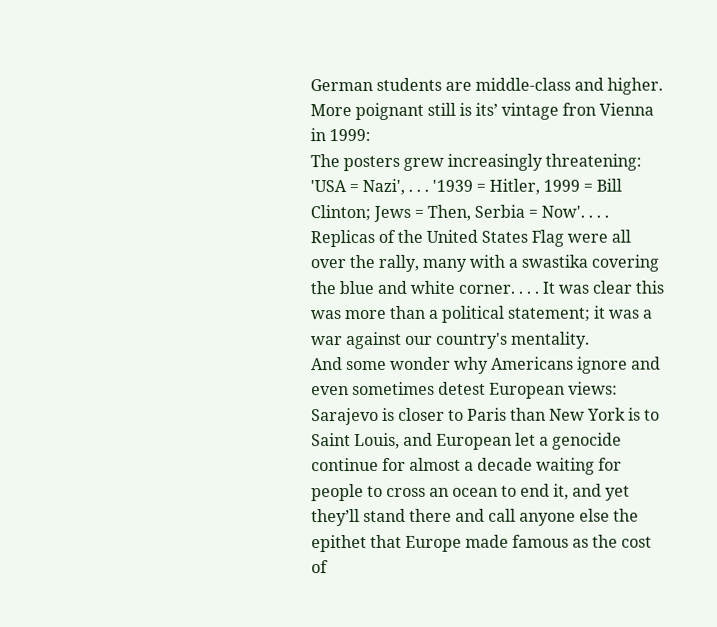German students are middle-class and higher.
More poignant still is its’ vintage fron Vienna in 1999:
The posters grew increasingly threatening: 'USA = Nazi', . . . '1939 = Hitler, 1999 = Bill Clinton; Jews = Then, Serbia = Now'. . . . Replicas of the United States Flag were all over the rally, many with a swastika covering the blue and white corner. . . . It was clear this was more than a political statement; it was a war against our country's mentality.
And some wonder why Americans ignore and even sometimes detest European views: Sarajevo is closer to Paris than New York is to Saint Louis, and European let a genocide continue for almost a decade waiting for people to cross an ocean to end it, and yet they’ll stand there and call anyone else the epithet that Europe made famous as the cost of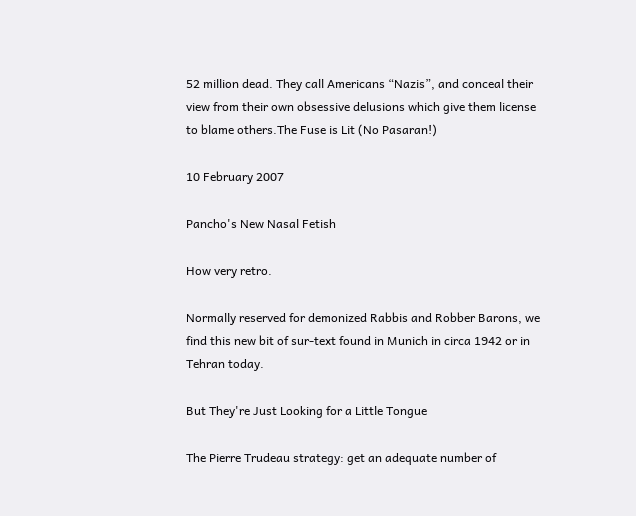52 million dead. They call Americans “Nazis”, and conceal their view from their own obsessive delusions which give them license to blame others.The Fuse is Lit (No Pasaran!)

10 February 2007

Pancho's New Nasal Fetish

How very retro.

Normally reserved for demonized Rabbis and Robber Barons, we find this new bit of sur-text found in Munich in circa 1942 or in Tehran today.

But They're Just Looking for a Little Tongue

The Pierre Trudeau strategy: get an adequate number of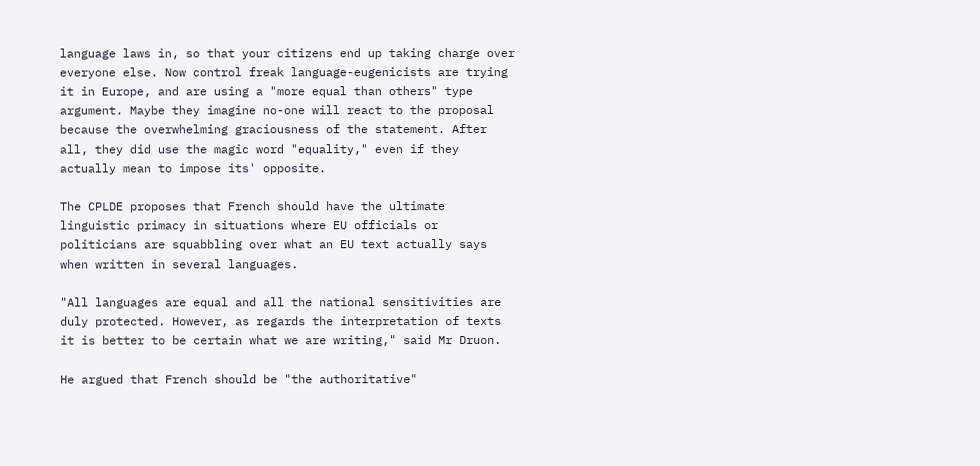language laws in, so that your citizens end up taking charge over everyone else. Now control freak language-eugenicists are trying it in Europe, and are using a "more equal than others" type argument. Maybe they imagine no-one will react to the proposal because the overwhelming graciousness of the statement. After all, they did use the magic word "equality," even if they actually mean to impose its' opposite.

The CPLDE proposes that French should have the ultimate linguistic primacy in situations where EU officials or politicians are squabbling over what an EU text actually says when written in several languages.

"All languages are equal and all the national sensitivities are duly protected. However, as regards the interpretation of texts it is better to be certain what we are writing," said Mr Druon.

He argued that French should be "the authoritative"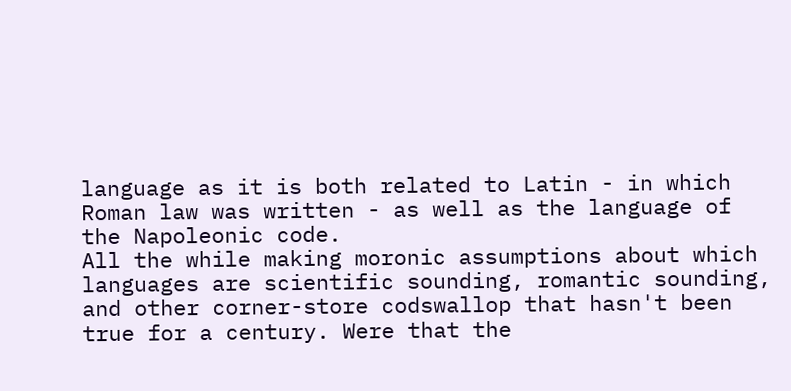language as it is both related to Latin - in which Roman law was written - as well as the language of the Napoleonic code.
All the while making moronic assumptions about which languages are scientific sounding, romantic sounding, and other corner-store codswallop that hasn't been true for a century. Were that the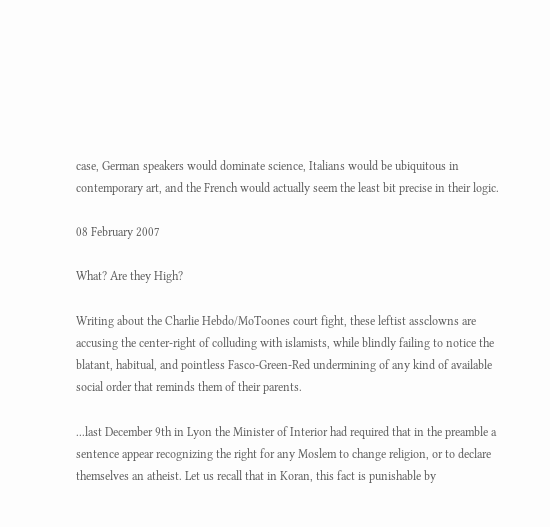case, German speakers would dominate science, Italians would be ubiquitous in contemporary art, and the French would actually seem the least bit precise in their logic.

08 February 2007

What? Are they High?

Writing about the Charlie Hebdo/MoToones court fight, these leftist assclowns are accusing the center-right of colluding with islamists, while blindly failing to notice the blatant, habitual, and pointless Fasco-Green-Red undermining of any kind of available social order that reminds them of their parents.

...last December 9th in Lyon the Minister of Interior had required that in the preamble a sentence appear recognizing the right for any Moslem to change religion, or to declare themselves an atheist. Let us recall that in Koran, this fact is punishable by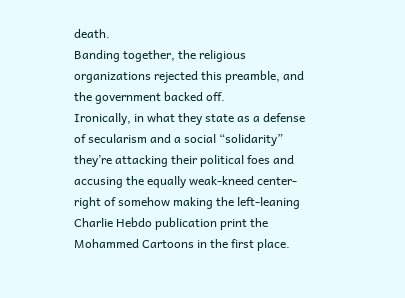death.
Banding together, the religious organizations rejected this preamble, and the government backed off.
Ironically, in what they state as a defense of secularism and a social “solidarity” they’re attacking their political foes and accusing the equally weak-kneed center-right of somehow making the left-leaning Charlie Hebdo publication print the Mohammed Cartoons in the first place.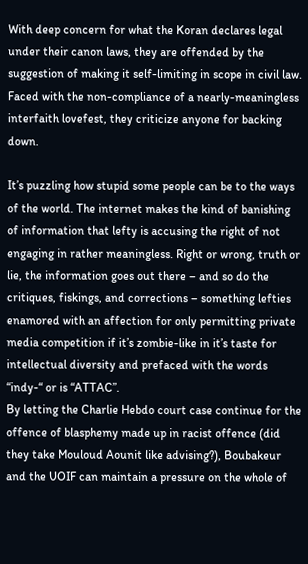With deep concern for what the Koran declares legal under their canon laws, they are offended by the suggestion of making it self-limiting in scope in civil law. Faced with the non-compliance of a nearly-meaningless interfaith lovefest, they criticize anyone for backing down.

It’s puzzling how stupid some people can be to the ways of the world. The internet makes the kind of banishing of information that lefty is accusing the right of not engaging in rather meaningless. Right or wrong, truth or lie, the information goes out there – and so do the critiques, fiskings, and corrections – something lefties enamored with an affection for only permitting private media competition if it’s zombie-like in it’s taste for intellectual diversity and prefaced with the words “indy-“ or is “ATTAC”.
By letting the Charlie Hebdo court case continue for the offence of blasphemy made up in racist offence (did they take Mouloud Aounit like advising?), Boubakeur and the UOIF can maintain a pressure on the whole of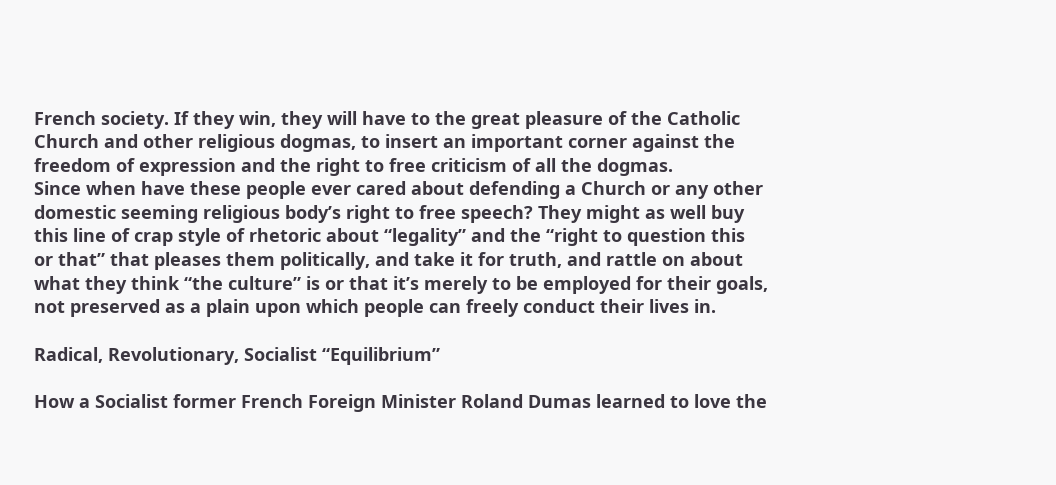French society. If they win, they will have to the great pleasure of the Catholic Church and other religious dogmas, to insert an important corner against the freedom of expression and the right to free criticism of all the dogmas.
Since when have these people ever cared about defending a Church or any other domestic seeming religious body’s right to free speech? They might as well buy this line of crap style of rhetoric about “legality” and the “right to question this or that” that pleases them politically, and take it for truth, and rattle on about what they think “the culture” is or that it’s merely to be employed for their goals, not preserved as a plain upon which people can freely conduct their lives in.

Radical, Revolutionary, Socialist “Equilibrium”

How a Socialist former French Foreign Minister Roland Dumas learned to love the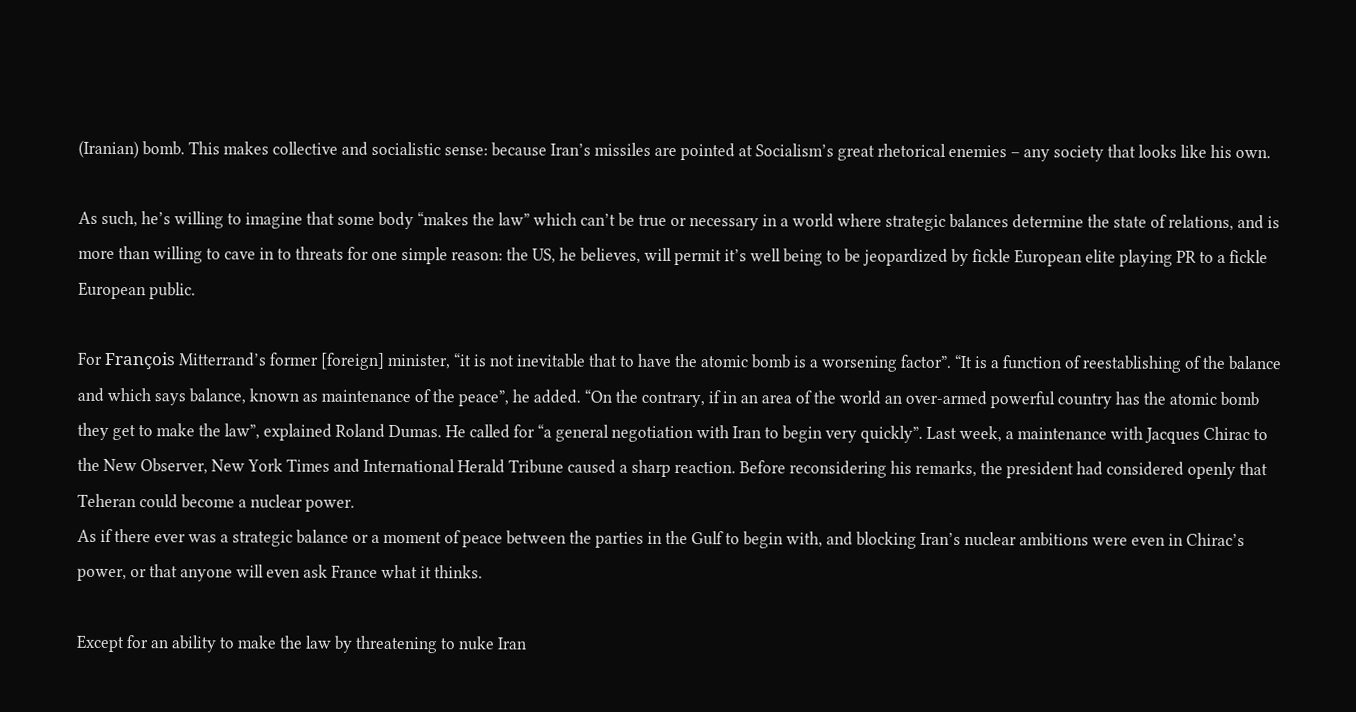(Iranian) bomb. This makes collective and socialistic sense: because Iran’s missiles are pointed at Socialism’s great rhetorical enemies – any society that looks like his own.

As such, he’s willing to imagine that some body “makes the law” which can’t be true or necessary in a world where strategic balances determine the state of relations, and is more than willing to cave in to threats for one simple reason: the US, he believes, will permit it’s well being to be jeopardized by fickle European elite playing PR to a fickle European public.

For François Mitterrand’s former [foreign] minister, “it is not inevitable that to have the atomic bomb is a worsening factor”. “It is a function of reestablishing of the balance and which says balance, known as maintenance of the peace”, he added. “On the contrary, if in an area of the world an over-armed powerful country has the atomic bomb they get to make the law”, explained Roland Dumas. He called for “a general negotiation with Iran to begin very quickly”. Last week, a maintenance with Jacques Chirac to the New Observer, New York Times and International Herald Tribune caused a sharp reaction. Before reconsidering his remarks, the president had considered openly that Teheran could become a nuclear power.
As if there ever was a strategic balance or a moment of peace between the parties in the Gulf to begin with, and blocking Iran’s nuclear ambitions were even in Chirac’s power, or that anyone will even ask France what it thinks.

Except for an ability to make the law by threatening to nuke Iran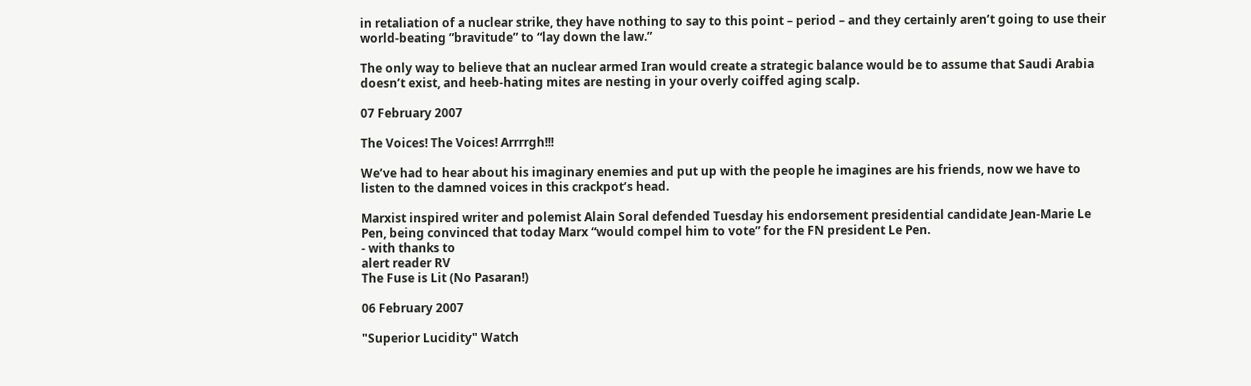in retaliation of a nuclear strike, they have nothing to say to this point – period – and they certainly aren’t going to use their world-beating ”bravitude” to “lay down the law.”

The only way to believe that an nuclear armed Iran would create a strategic balance would be to assume that Saudi Arabia doesn’t exist, and heeb-hating mites are nesting in your overly coiffed aging scalp.

07 February 2007

The Voices! The Voices! Arrrrgh!!!

We’ve had to hear about his imaginary enemies and put up with the people he imagines are his friends, now we have to listen to the damned voices in this crackpot’s head.

Marxist inspired writer and polemist Alain Soral defended Tuesday his endorsement presidential candidate Jean-Marie Le Pen, being convinced that today Marx “would compel him to vote” for the FN president Le Pen.
- with thanks to
alert reader RV
The Fuse is Lit (No Pasaran!)

06 February 2007

"Superior Lucidity" Watch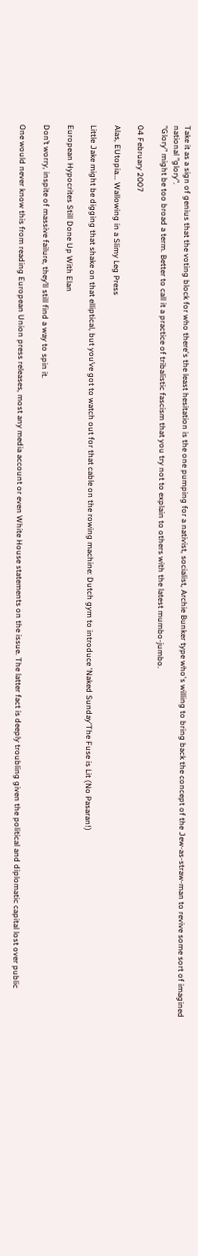Take it as a sign of genius that the voting block for who there's the least hesitation is the one pumping for a nativist, socialist, Archie Bunker type who's willing to bring back the concept of the Jew-as-straw-man to revive some sort of imagined national "glory".
"Glory" might be too broad a term. Better to call it a practice of tribalistic fascism that you try not to explain to others with the latest mumbo-jumbo.

04 February 2007

Alas, EUtopia... Wallowing in a Slimy Leg Press

Little Jake might be digging that shake on that elliptical, but you’ve got to watch out for that cable on the rowing machine: Dutch gym to introduce 'Naked Sunday'The Fuse is Lit (No Pasaran!)

European Hypocrites Still Done Up With Elan

Don’t worry, inspite of massive failure, they’ll still find a way to spin it.

One would never know this from reading European Union press releases, most any media account or even White House statements on the issue. The latter fact is deeply troubling given the political and diplomatic capital lost over public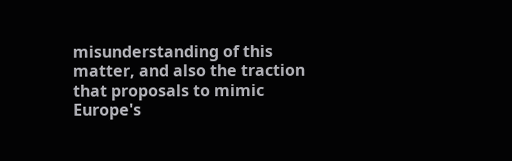misunderstanding of this matter, and also the traction that proposals to mimic Europe's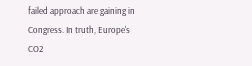failed approach are gaining in Congress. In truth, Europe's CO2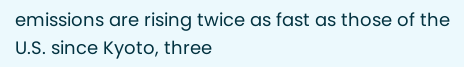emissions are rising twice as fast as those of the U.S. since Kyoto, three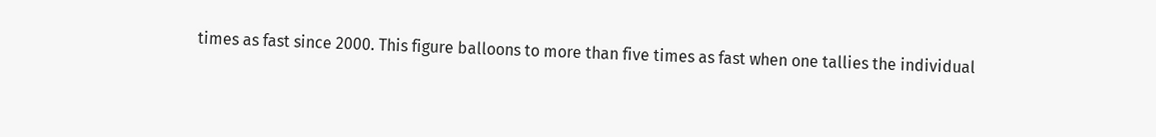times as fast since 2000. This figure balloons to more than five times as fast when one tallies the individual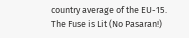country average of the EU-15.
The Fuse is Lit (No Pasaran!)